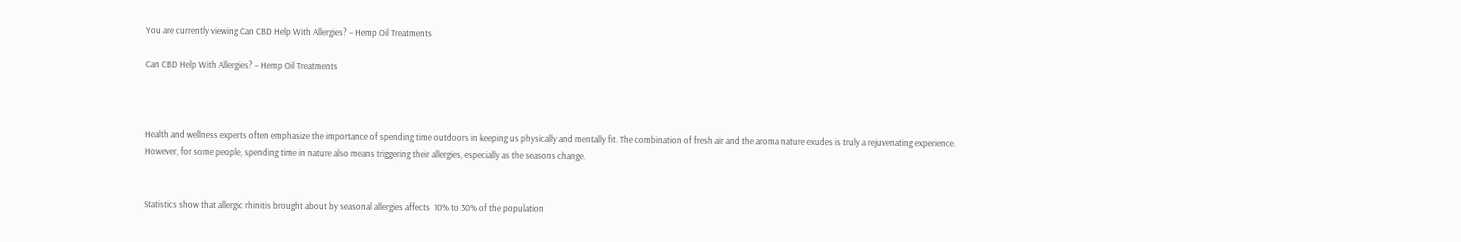You are currently viewing Can CBD Help With Allergies? – Hemp Oil Treatments

Can CBD Help With Allergies? – Hemp Oil Treatments



Health and wellness experts often emphasize the importance of spending time outdoors in keeping us physically and mentally fit. The combination of fresh air and the aroma nature exudes is truly a rejuvenating experience. However, for some people, spending time in nature also means triggering their allergies, especially as the seasons change.


Statistics show that allergic rhinitis brought about by seasonal allergies affects  10% to 30% of the population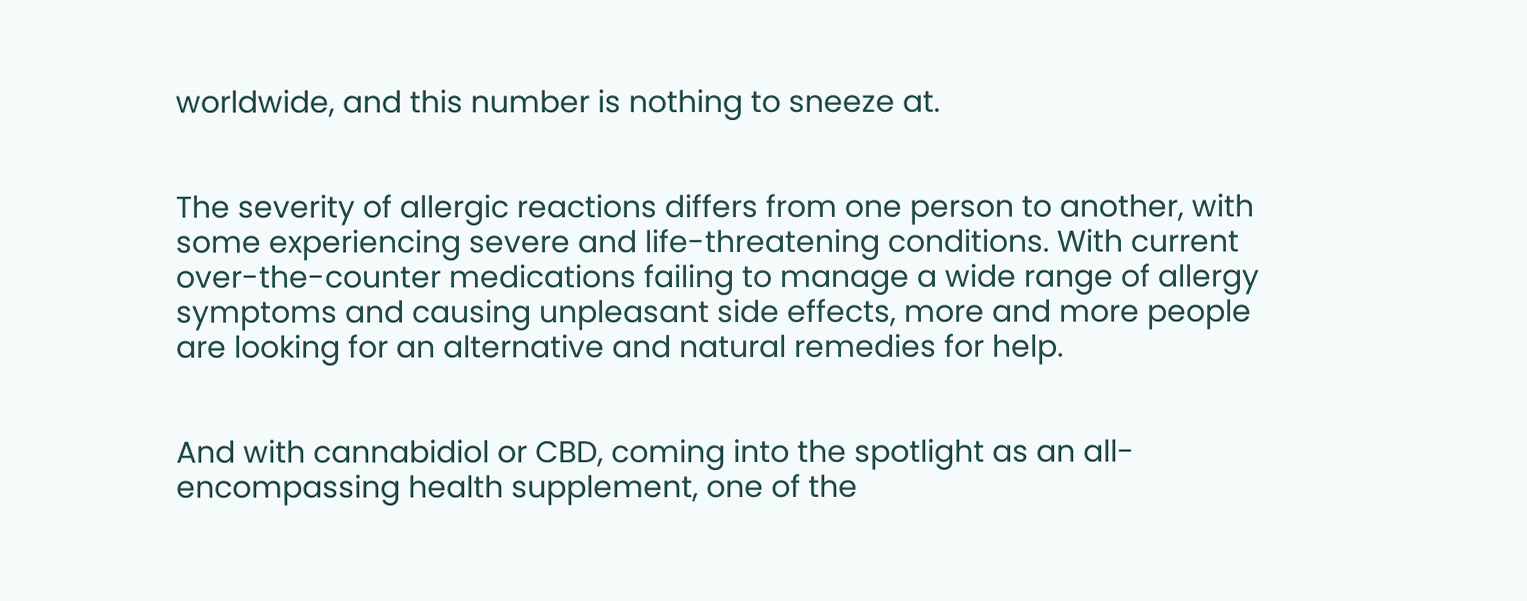worldwide, and this number is nothing to sneeze at.


The severity of allergic reactions differs from one person to another, with some experiencing severe and life-threatening conditions. With current over-the-counter medications failing to manage a wide range of allergy symptoms and causing unpleasant side effects, more and more people are looking for an alternative and natural remedies for help.


And with cannabidiol or CBD, coming into the spotlight as an all-encompassing health supplement, one of the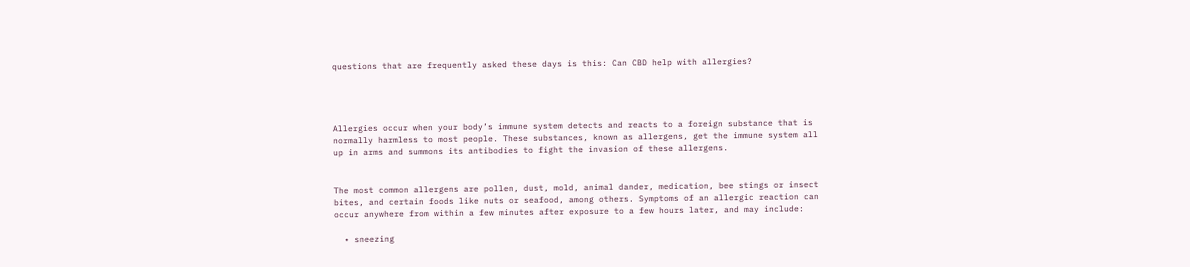questions that are frequently asked these days is this: Can CBD help with allergies?




Allergies occur when your body’s immune system detects and reacts to a foreign substance that is normally harmless to most people. These substances, known as allergens, get the immune system all up in arms and summons its antibodies to fight the invasion of these allergens.


The most common allergens are pollen, dust, mold, animal dander, medication, bee stings or insect bites, and certain foods like nuts or seafood, among others. Symptoms of an allergic reaction can occur anywhere from within a few minutes after exposure to a few hours later, and may include:

  • sneezing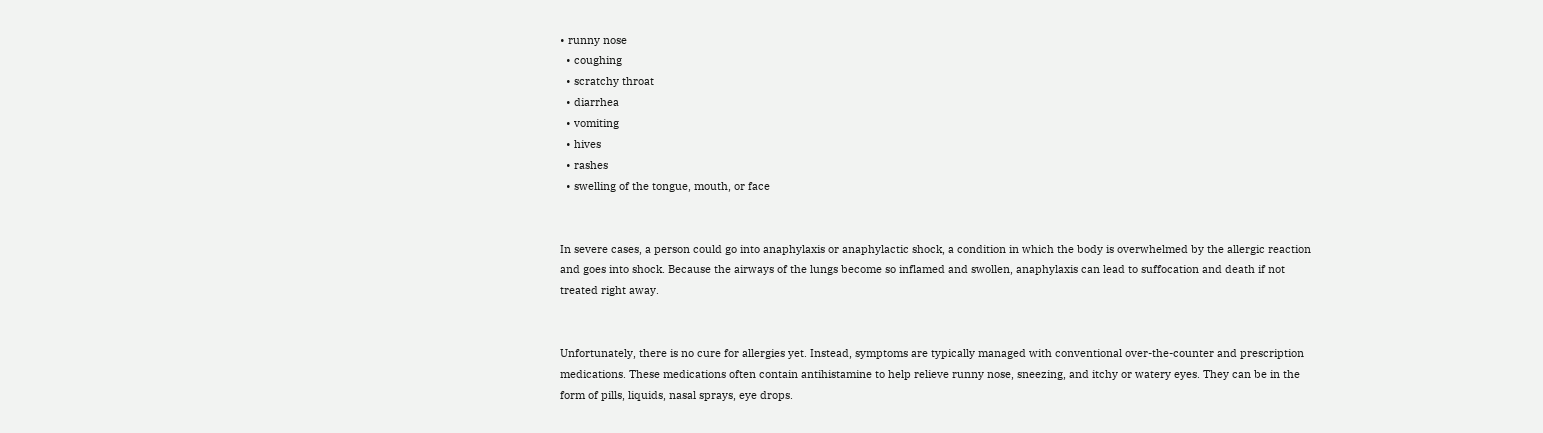• runny nose
  • coughing
  • scratchy throat
  • diarrhea
  • vomiting
  • hives
  • rashes
  • swelling of the tongue, mouth, or face


In severe cases, a person could go into anaphylaxis or anaphylactic shock, a condition in which the body is overwhelmed by the allergic reaction and goes into shock. Because the airways of the lungs become so inflamed and swollen, anaphylaxis can lead to suffocation and death if not treated right away.


Unfortunately, there is no cure for allergies yet. Instead, symptoms are typically managed with conventional over-the-counter and prescription medications. These medications often contain antihistamine to help relieve runny nose, sneezing, and itchy or watery eyes. They can be in the form of pills, liquids, nasal sprays, eye drops.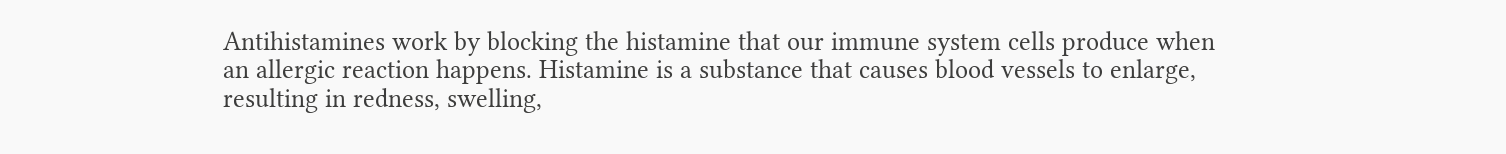Antihistamines work by blocking the histamine that our immune system cells produce when an allergic reaction happens. Histamine is a substance that causes blood vessels to enlarge, resulting in redness, swelling,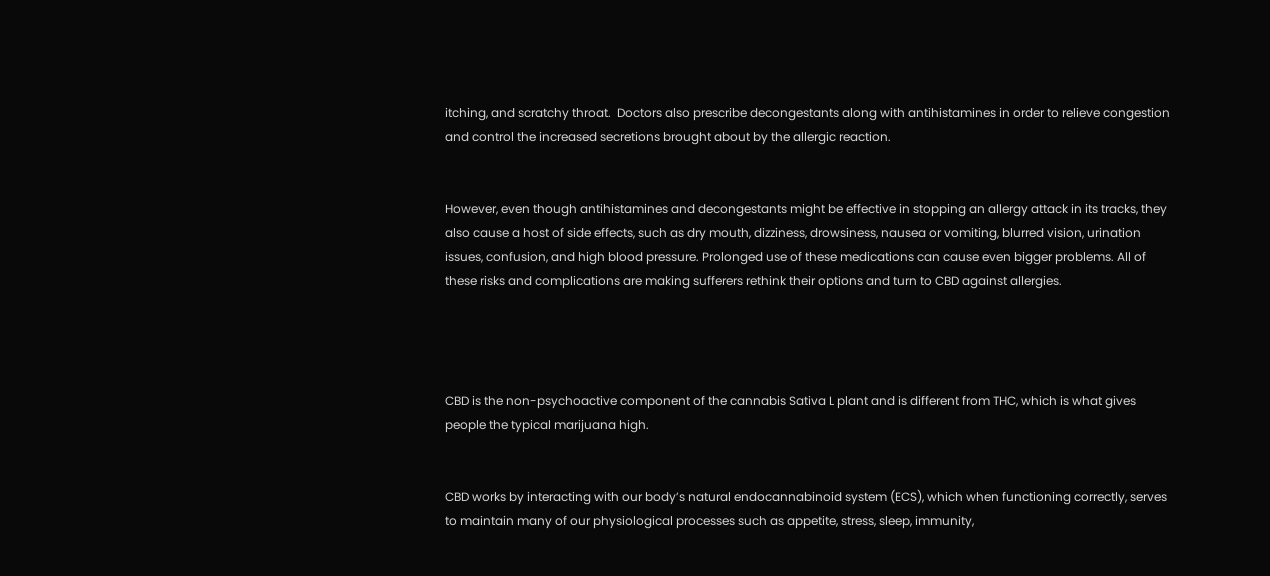itching, and scratchy throat.  Doctors also prescribe decongestants along with antihistamines in order to relieve congestion and control the increased secretions brought about by the allergic reaction.


However, even though antihistamines and decongestants might be effective in stopping an allergy attack in its tracks, they also cause a host of side effects, such as dry mouth, dizziness, drowsiness, nausea or vomiting, blurred vision, urination issues, confusion, and high blood pressure. Prolonged use of these medications can cause even bigger problems. All of these risks and complications are making sufferers rethink their options and turn to CBD against allergies.




CBD is the non-psychoactive component of the cannabis Sativa L plant and is different from THC, which is what gives people the typical marijuana high.


CBD works by interacting with our body’s natural endocannabinoid system (ECS), which when functioning correctly, serves to maintain many of our physiological processes such as appetite, stress, sleep, immunity,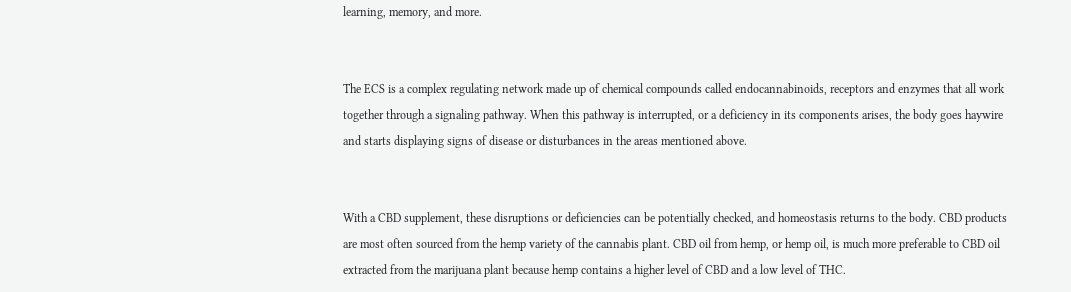learning, memory, and more.


The ECS is a complex regulating network made up of chemical compounds called endocannabinoids, receptors and enzymes that all work together through a signaling pathway. When this pathway is interrupted, or a deficiency in its components arises, the body goes haywire and starts displaying signs of disease or disturbances in the areas mentioned above.


With a CBD supplement, these disruptions or deficiencies can be potentially checked, and homeostasis returns to the body. CBD products are most often sourced from the hemp variety of the cannabis plant. CBD oil from hemp, or hemp oil, is much more preferable to CBD oil extracted from the marijuana plant because hemp contains a higher level of CBD and a low level of THC.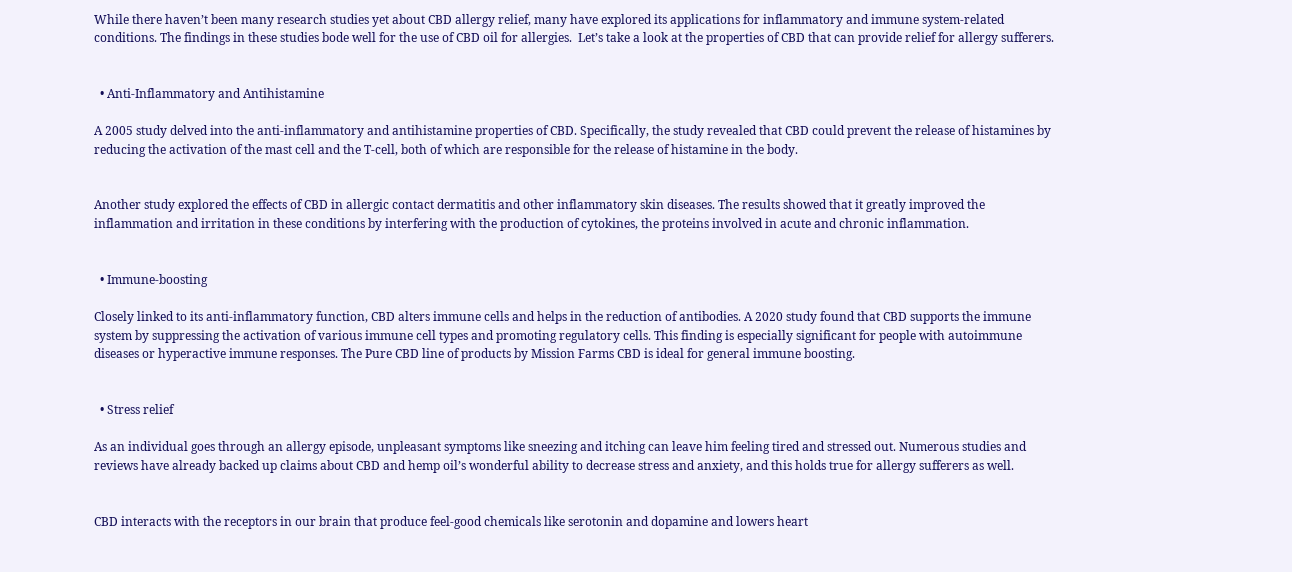While there haven’t been many research studies yet about CBD allergy relief, many have explored its applications for inflammatory and immune system-related conditions. The findings in these studies bode well for the use of CBD oil for allergies.  Let’s take a look at the properties of CBD that can provide relief for allergy sufferers.


  • Anti-Inflammatory and Antihistamine

A 2005 study delved into the anti-inflammatory and antihistamine properties of CBD. Specifically, the study revealed that CBD could prevent the release of histamines by reducing the activation of the mast cell and the T-cell, both of which are responsible for the release of histamine in the body.


Another study explored the effects of CBD in allergic contact dermatitis and other inflammatory skin diseases. The results showed that it greatly improved the inflammation and irritation in these conditions by interfering with the production of cytokines, the proteins involved in acute and chronic inflammation.


  • Immune-boosting

Closely linked to its anti-inflammatory function, CBD alters immune cells and helps in the reduction of antibodies. A 2020 study found that CBD supports the immune system by suppressing the activation of various immune cell types and promoting regulatory cells. This finding is especially significant for people with autoimmune diseases or hyperactive immune responses. The Pure CBD line of products by Mission Farms CBD is ideal for general immune boosting.


  • Stress relief

As an individual goes through an allergy episode, unpleasant symptoms like sneezing and itching can leave him feeling tired and stressed out. Numerous studies and reviews have already backed up claims about CBD and hemp oil’s wonderful ability to decrease stress and anxiety, and this holds true for allergy sufferers as well.


CBD interacts with the receptors in our brain that produce feel-good chemicals like serotonin and dopamine and lowers heart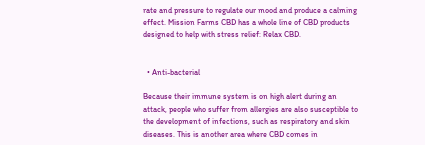rate and pressure to regulate our mood and produce a calming effect. Mission Farms CBD has a whole line of CBD products designed to help with stress relief: Relax CBD.


  • Anti-bacterial

Because their immune system is on high alert during an attack, people who suffer from allergies are also susceptible to the development of infections, such as respiratory and skin diseases. This is another area where CBD comes in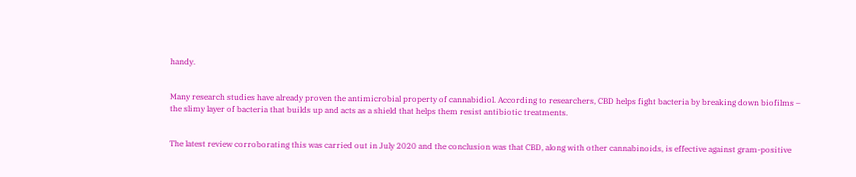handy.


Many research studies have already proven the antimicrobial property of cannabidiol. According to researchers, CBD helps fight bacteria by breaking down biofilms – the slimy layer of bacteria that builds up and acts as a shield that helps them resist antibiotic treatments.


The latest review corroborating this was carried out in July 2020 and the conclusion was that CBD, along with other cannabinoids, is effective against gram-positive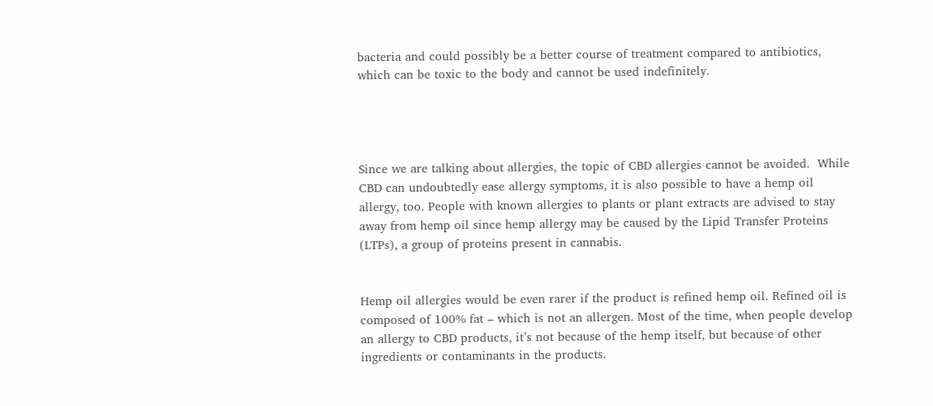bacteria and could possibly be a better course of treatment compared to antibiotics, which can be toxic to the body and cannot be used indefinitely.




Since we are talking about allergies, the topic of CBD allergies cannot be avoided.  While CBD can undoubtedly ease allergy symptoms, it is also possible to have a hemp oil allergy, too. People with known allergies to plants or plant extracts are advised to stay away from hemp oil since hemp allergy may be caused by the Lipid Transfer Proteins (LTPs), a group of proteins present in cannabis.


Hemp oil allergies would be even rarer if the product is refined hemp oil. Refined oil is composed of 100% fat – which is not an allergen. Most of the time, when people develop an allergy to CBD products, it’s not because of the hemp itself, but because of other ingredients or contaminants in the products.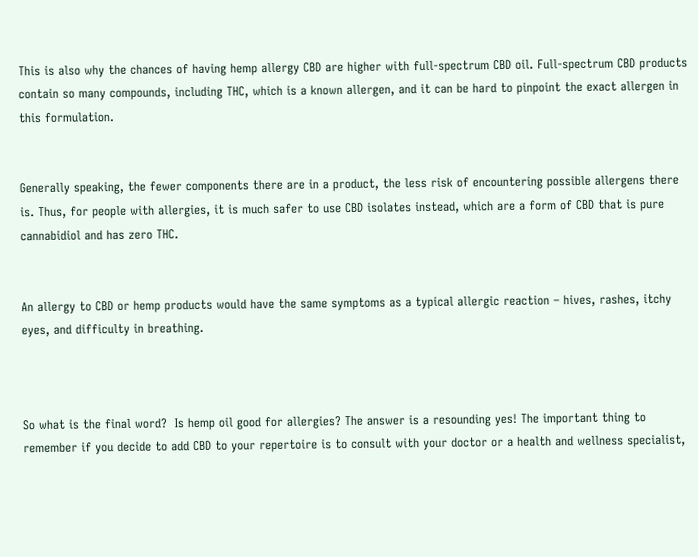This is also why the chances of having hemp allergy CBD are higher with full-spectrum CBD oil. Full-spectrum CBD products contain so many compounds, including THC, which is a known allergen, and it can be hard to pinpoint the exact allergen in this formulation.


Generally speaking, the fewer components there are in a product, the less risk of encountering possible allergens there is. Thus, for people with allergies, it is much safer to use CBD isolates instead, which are a form of CBD that is pure cannabidiol and has zero THC.


An allergy to CBD or hemp products would have the same symptoms as a typical allergic reaction – hives, rashes, itchy eyes, and difficulty in breathing.



So what is the final word?  Is hemp oil good for allergies? The answer is a resounding yes! The important thing to remember if you decide to add CBD to your repertoire is to consult with your doctor or a health and wellness specialist,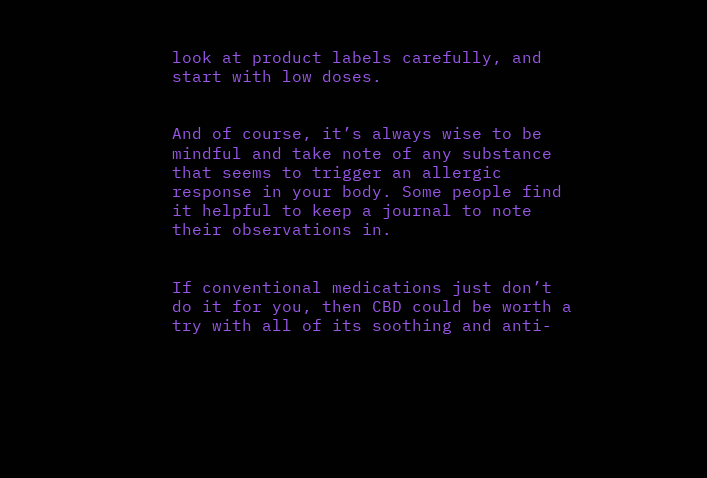look at product labels carefully, and start with low doses.


And of course, it’s always wise to be mindful and take note of any substance that seems to trigger an allergic response in your body. Some people find it helpful to keep a journal to note their observations in.


If conventional medications just don’t do it for you, then CBD could be worth a try with all of its soothing and anti-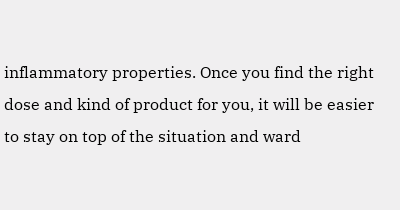inflammatory properties. Once you find the right dose and kind of product for you, it will be easier to stay on top of the situation and ward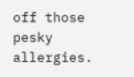off those pesky allergies.